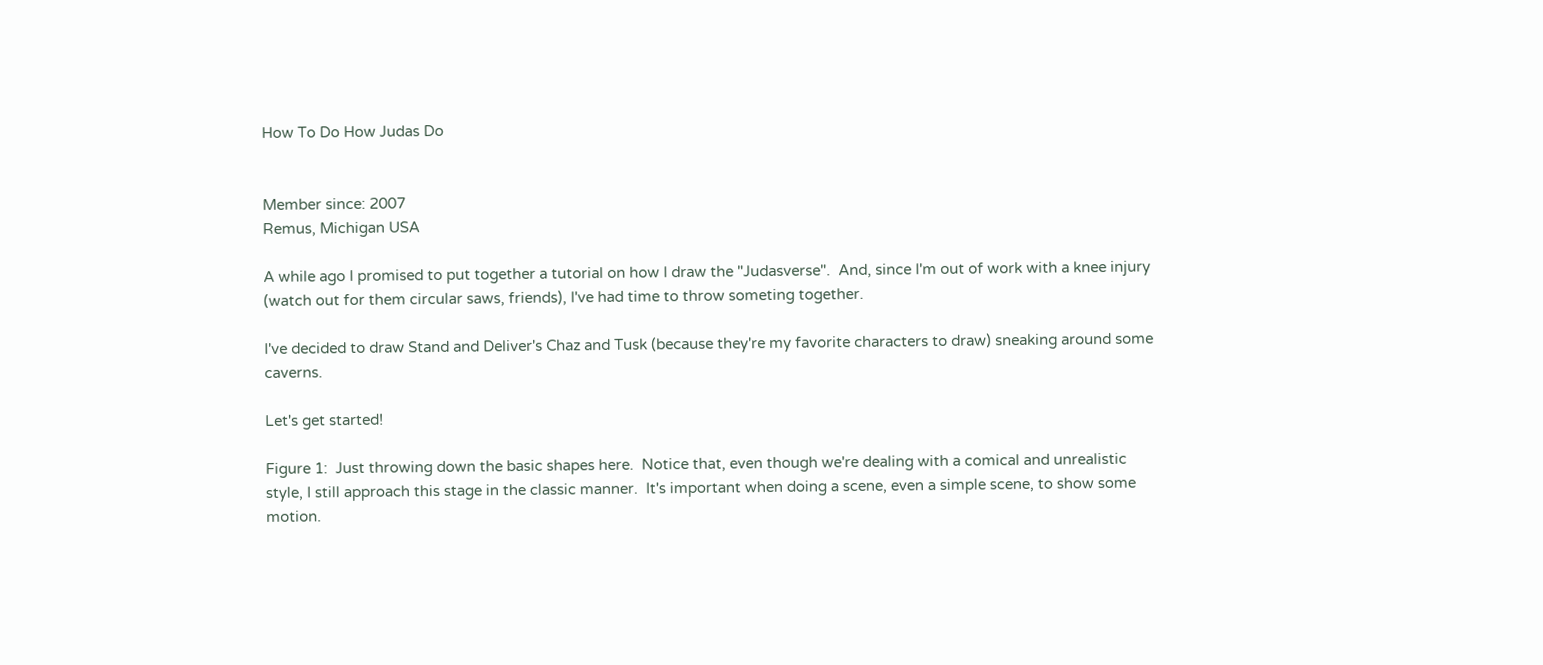How To Do How Judas Do


Member since: 2007
Remus, Michigan USA

A while ago I promised to put together a tutorial on how I draw the "Judasverse".  And, since I'm out of work with a knee injury (watch out for them circular saws, friends), I've had time to throw someting together.

I've decided to draw Stand and Deliver's Chaz and Tusk (because they're my favorite characters to draw) sneaking around some caverns.

Let's get started!

Figure 1:  Just throwing down the basic shapes here.  Notice that, even though we're dealing with a comical and unrealistic style, I still approach this stage in the classic manner.  It's important when doing a scene, even a simple scene, to show some motion.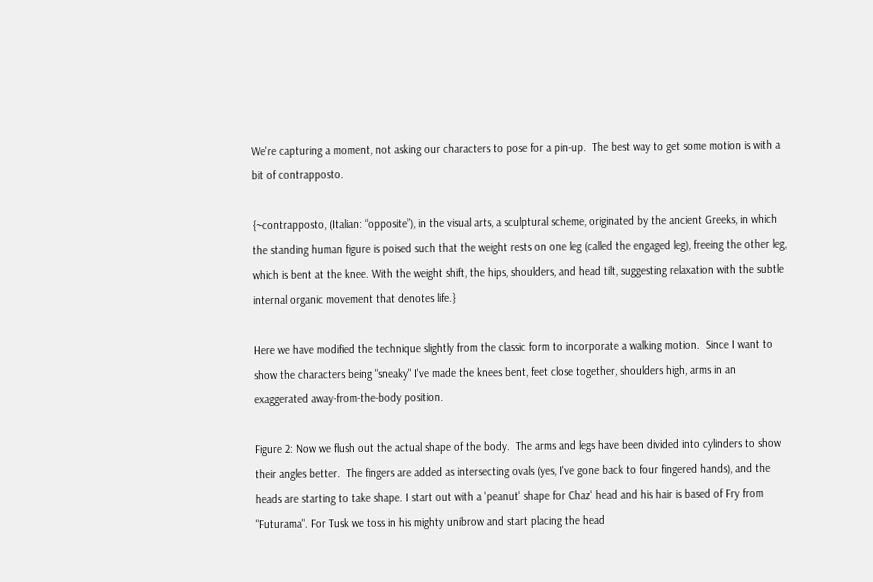We're capturing a moment, not asking our characters to pose for a pin-up.  The best way to get some motion is with a bit of contrapposto.

{~contrapposto, (Italian: “opposite”), in the visual arts, a sculptural scheme, originated by the ancient Greeks, in which the standing human figure is poised such that the weight rests on one leg (called the engaged leg), freeing the other leg, which is bent at the knee. With the weight shift, the hips, shoulders, and head tilt, suggesting relaxation with the subtle internal organic movement that denotes life.}

Here we have modified the technique slightly from the classic form to incorporate a walking motion.  Since I want to show the characters being "sneaky" I've made the knees bent, feet close together, shoulders high, arms in an exaggerated away-from-the-body position.

Figure 2: Now we flush out the actual shape of the body.  The arms and legs have been divided into cylinders to show their angles better.  The fingers are added as intersecting ovals (yes, I've gone back to four fingered hands), and the heads are starting to take shape. I start out with a 'peanut' shape for Chaz' head and his hair is based of Fry from "Futurama". For Tusk we toss in his mighty unibrow and start placing the head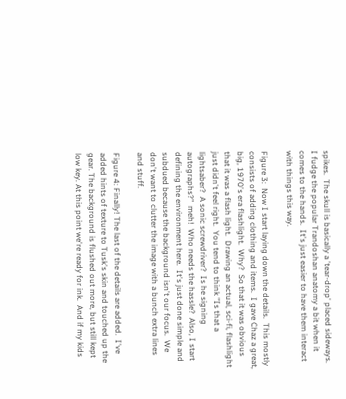spikes.  The skull is basically a 'tear-drop' placed sideways.  I fudge the popular Trandoshan anatomy a bit when it comes to the hands.  It's just easier to have them interact with things this way.

Figure 3:  Now I start laying down the details.  This mostly consists of adding clothing and items.  I gave Chaz a great, big, 1970's era flashlight.  Why?  So that it was obvious that it was a flash light.  Drawing an actual, sci-fi, flashlight just didn't feel right.  You tend to think "Is that a lightsaber?  A sonic screwdriver?  Is he signing autographs?"  meh!  Who needs the hassle?  Also, I start defining the environment here.  It's just done simple and subdued because the background isn't our focus.  We don't want to clutter the image with a bunch extra lines and stuff.

Figure 4: Finally! The last of the details are added.  I've added hints of texture to Tusk's skin and touched up the gear. The background is flushed out more, but still kept low key. At this point we're ready for ink.  And if my kids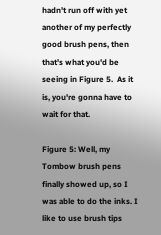hadn't run off with yet another of my perfectly good brush pens, then that's what you'd be seeing in Figure 5.  As it is, you're gonna have to wait for that.

Figure 5: Well, my Tombow brush pens finally showed up, so I was able to do the inks. I like to use brush tips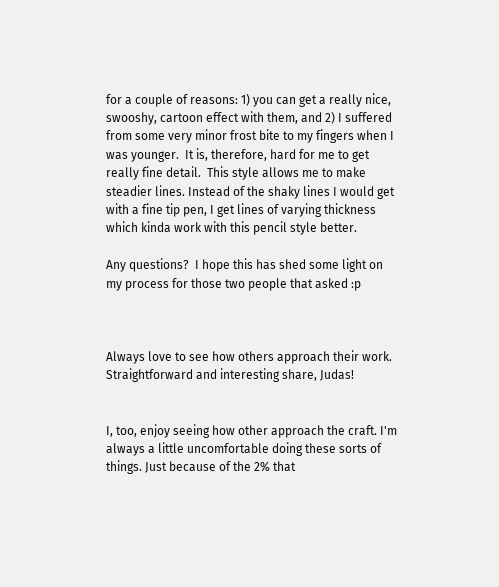for a couple of reasons: 1) you can get a really nice, swooshy, cartoon effect with them, and 2) I suffered from some very minor frost bite to my fingers when I was younger.  It is, therefore, hard for me to get really fine detail.  This style allows me to make steadier lines. Instead of the shaky lines I would get with a fine tip pen, I get lines of varying thickness which kinda work with this pencil style better.

Any questions?  I hope this has shed some light on my process for those two people that asked :p



Always love to see how others approach their work. Straightforward and interesting share, Judas!


I, too, enjoy seeing how other approach the craft. I'm always a little uncomfortable doing these sorts of things. Just because of the 2% that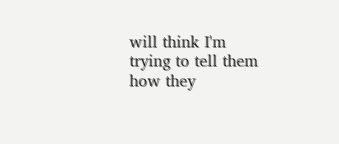will think I'm trying to tell them how they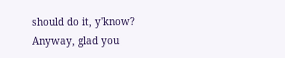should do it, y'know?
Anyway, glad you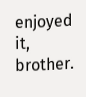enjoyed it, brother.